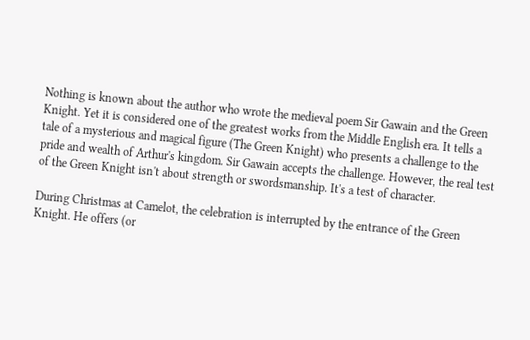Nothing is known about the author who wrote the medieval poem Sir Gawain and the Green Knight. Yet it is considered one of the greatest works from the Middle English era. It tells a tale of a mysterious and magical figure (The Green Knight) who presents a challenge to the pride and wealth of Arthur's kingdom. Sir Gawain accepts the challenge. However, the real test of the Green Knight isn't about strength or swordsmanship. It's a test of character.

During Christmas at Camelot, the celebration is interrupted by the entrance of the Green Knight. He offers (or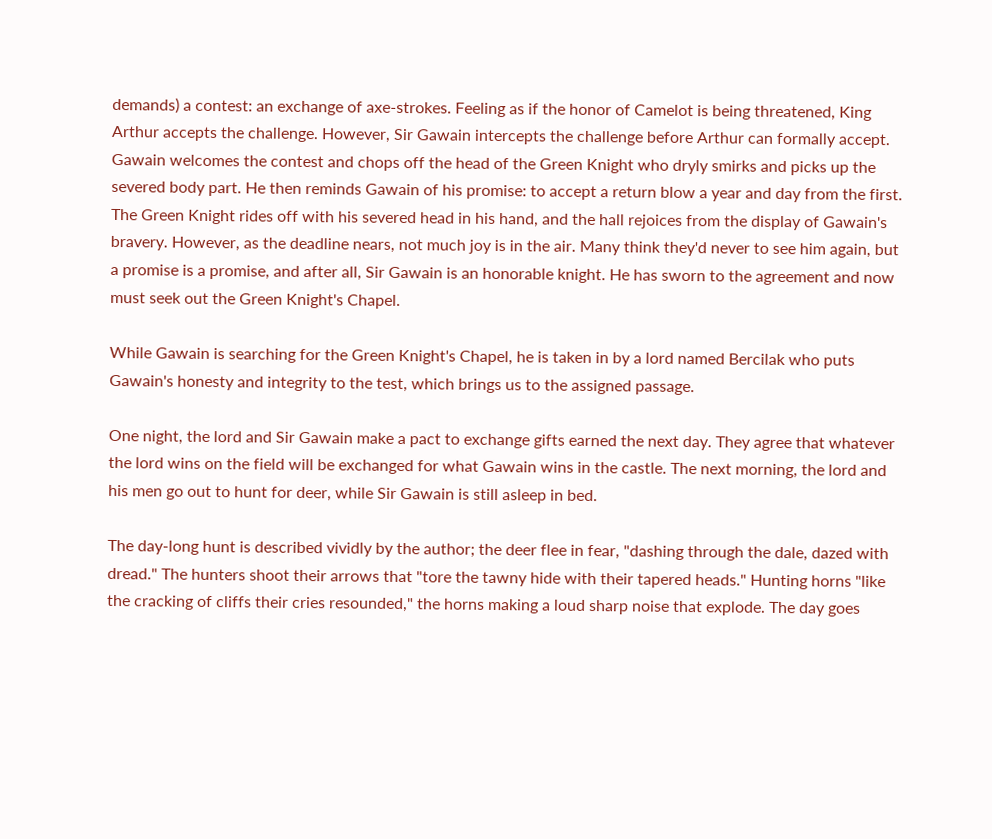demands) a contest: an exchange of axe-strokes. Feeling as if the honor of Camelot is being threatened, King Arthur accepts the challenge. However, Sir Gawain intercepts the challenge before Arthur can formally accept. Gawain welcomes the contest and chops off the head of the Green Knight who dryly smirks and picks up the severed body part. He then reminds Gawain of his promise: to accept a return blow a year and day from the first. The Green Knight rides off with his severed head in his hand, and the hall rejoices from the display of Gawain's bravery. However, as the deadline nears, not much joy is in the air. Many think they'd never to see him again, but a promise is a promise, and after all, Sir Gawain is an honorable knight. He has sworn to the agreement and now must seek out the Green Knight's Chapel.

While Gawain is searching for the Green Knight's Chapel, he is taken in by a lord named Bercilak who puts Gawain's honesty and integrity to the test, which brings us to the assigned passage.

One night, the lord and Sir Gawain make a pact to exchange gifts earned the next day. They agree that whatever the lord wins on the field will be exchanged for what Gawain wins in the castle. The next morning, the lord and his men go out to hunt for deer, while Sir Gawain is still asleep in bed.

The day-long hunt is described vividly by the author; the deer flee in fear, "dashing through the dale, dazed with dread." The hunters shoot their arrows that "tore the tawny hide with their tapered heads." Hunting horns "like the cracking of cliffs their cries resounded," the horns making a loud sharp noise that explode. The day goes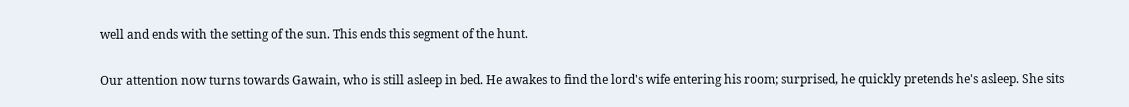well and ends with the setting of the sun. This ends this segment of the hunt.

Our attention now turns towards Gawain, who is still asleep in bed. He awakes to find the lord's wife entering his room; surprised, he quickly pretends he's asleep. She sits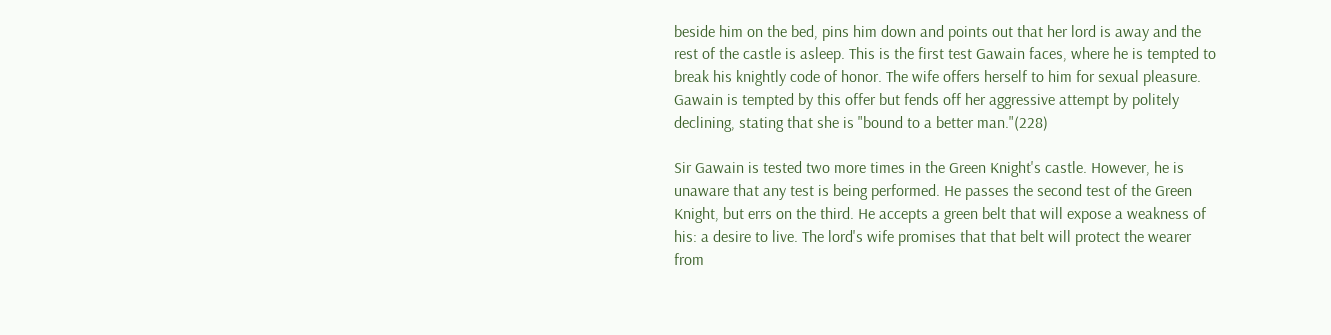beside him on the bed, pins him down and points out that her lord is away and the rest of the castle is asleep. This is the first test Gawain faces, where he is tempted to break his knightly code of honor. The wife offers herself to him for sexual pleasure. Gawain is tempted by this offer but fends off her aggressive attempt by politely declining, stating that she is "bound to a better man."(228)

Sir Gawain is tested two more times in the Green Knight's castle. However, he is unaware that any test is being performed. He passes the second test of the Green Knight, but errs on the third. He accepts a green belt that will expose a weakness of his: a desire to live. The lord's wife promises that that belt will protect the wearer from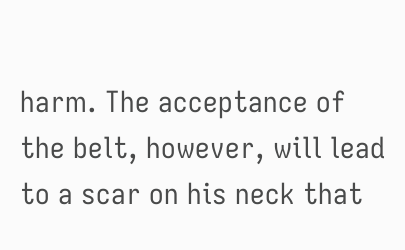harm. The acceptance of the belt, however, will lead to a scar on his neck that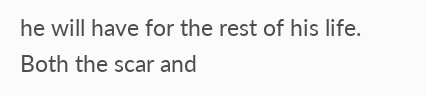he will have for the rest of his life. Both the scar and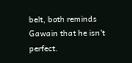belt, both reminds Gawain that he isn't perfect.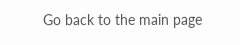Go back to the main page